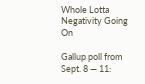Whole Lotta Negativity Going On

Gallup poll from Sept. 8 — 11: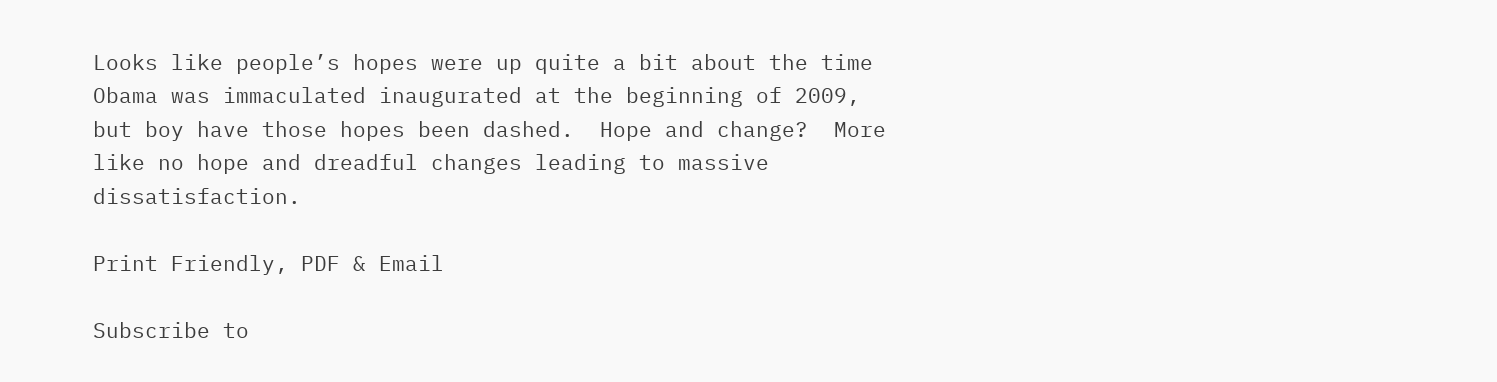Looks like people’s hopes were up quite a bit about the time Obama was immaculated inaugurated at the beginning of 2009, but boy have those hopes been dashed.  Hope and change?  More like no hope and dreadful changes leading to massive dissatisfaction.

Print Friendly, PDF & Email

Subscribe to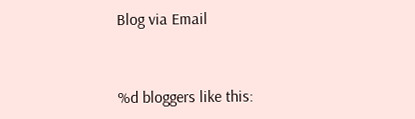Blog via Email


%d bloggers like this: